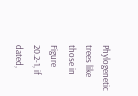Phylogenetic trees like those in Figure 20.2-1, if dated,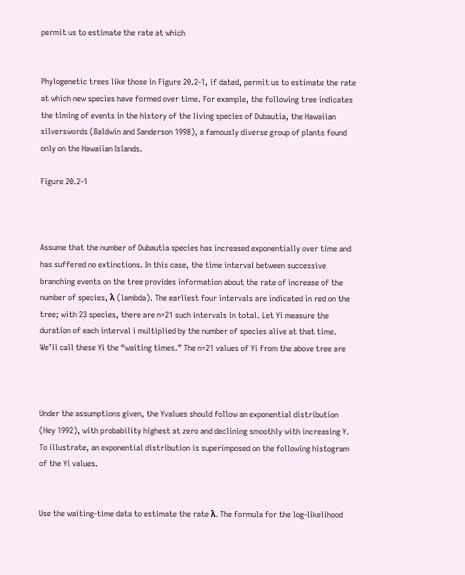permit us to estimate the rate at which


Phylogenetic trees like those in Figure 20.2-1, if dated, permit us to estimate the rate at which new species have formed over time. For example, the following tree indicates the timing of events in the history of the living species of Dubautia, the Hawaiian silverswords (Baldwin and Sanderson 1998), a famously diverse group of plants found only on the Hawaiian Islands.

Figure 20.2-1



Assume that the number of Dubautia species has increased exponentially over time and has suffered no extinctions. In this case, the time interval between successive branching events on the tree provides information about the rate of increase of the number of species, λ (lambda). The earliest four intervals are indicated in red on the tree; with 23 species, there are n=21 such intervals in total. Let Yi measure the duration of each interval i multiplied by the number of species alive at that time. We’ll call these Yi the “waiting times.” The n=21 values of Yi from the above tree are



Under the assumptions given, the Yvalues should follow an exponential distribution (Hey 1992), with probability highest at zero and declining smoothly with increasing Y. To illustrate, an exponential distribution is superimposed on the following histogram of the Yi values.


Use the waiting-time data to estimate the rate λ. The formula for the log-likelihood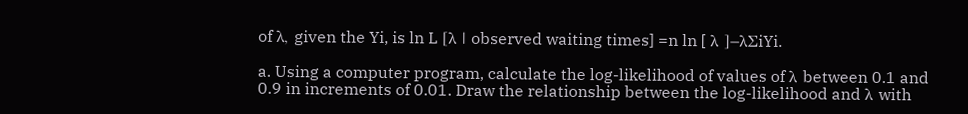of λ, given the Yi, is ln L [λ | observed waiting times] =n ln [ λ ]−λΣiYi.

a. Using a computer program, calculate the log-likelihood of values of λ between 0.1 and 0.9 in increments of 0.01. Draw the relationship between the log-likelihood and λ with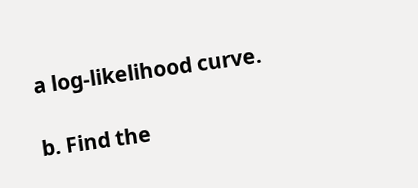a log-likelihood curve.

b. Find the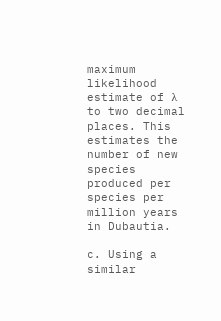maximum likelihood estimate of λ to two decimal places. This estimates the number of new species produced per species per million years in Dubautia.

c. Using a similar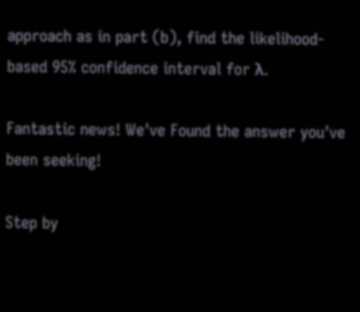approach as in part (b), find the likelihood-based 95% confidence interval for λ.

Fantastic news! We've Found the answer you've been seeking!

Step by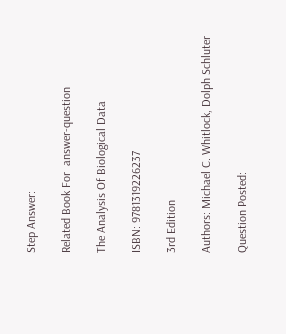Step Answer:

Related Book For  answer-question

The Analysis Of Biological Data

ISBN: 9781319226237

3rd Edition

Authors: Michael C. Whitlock, Dolph Schluter

Question Posted: